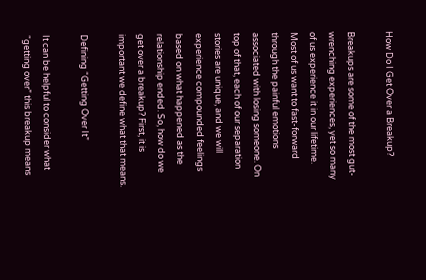How Do I Get Over a Breakup?

Breakups are some of the most gut-wrenching experiences, yet so many of us experience it in our lifetime. Most of us want to fast-forward through the painful emotions associated with losing someone. On top of that, each of our separation stories are unique, and we will experience compounded feelings based on what happened as the relationship ended. So, how do we get over a breakup? First, it is important we define what that means.

Defining “Getting Over It”

It can be helpful to consider what “getting over” this breakup means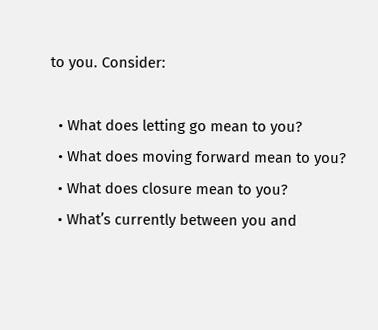to you. Consider:

  • What does letting go mean to you?
  • What does moving forward mean to you?
  • What does closure mean to you?
  • What’s currently between you and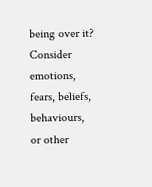being over it? Consider emotions, fears, beliefs, behaviours, or other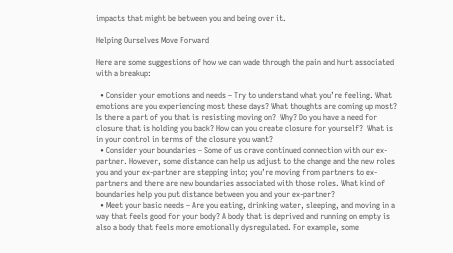impacts that might be between you and being over it.

Helping Ourselves Move Forward

Here are some suggestions of how we can wade through the pain and hurt associated with a breakup:

  • Consider your emotions and needs – Try to understand what you’re feeling. What emotions are you experiencing most these days? What thoughts are coming up most? Is there a part of you that is resisting moving on?  Why? Do you have a need for closure that is holding you back? How can you create closure for yourself?  What is in your control in terms of the closure you want?
  • Consider your boundaries – Some of us crave continued connection with our ex-partner. However, some distance can help us adjust to the change and the new roles you and your ex-partner are stepping into; you’re moving from partners to ex-partners and there are new boundaries associated with those roles. What kind of boundaries help you put distance between you and your ex-partner?
  • Meet your basic needs – Are you eating, drinking water, sleeping, and moving in a way that feels good for your body? A body that is deprived and running on empty is also a body that feels more emotionally dysregulated. For example, some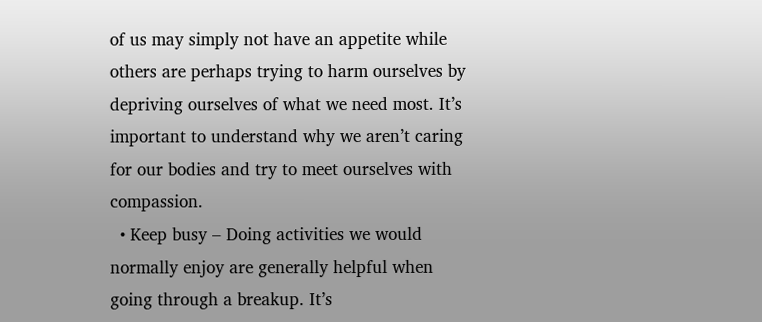of us may simply not have an appetite while others are perhaps trying to harm ourselves by depriving ourselves of what we need most. It’s important to understand why we aren’t caring for our bodies and try to meet ourselves with compassion.
  • Keep busy – Doing activities we would normally enjoy are generally helpful when going through a breakup. It’s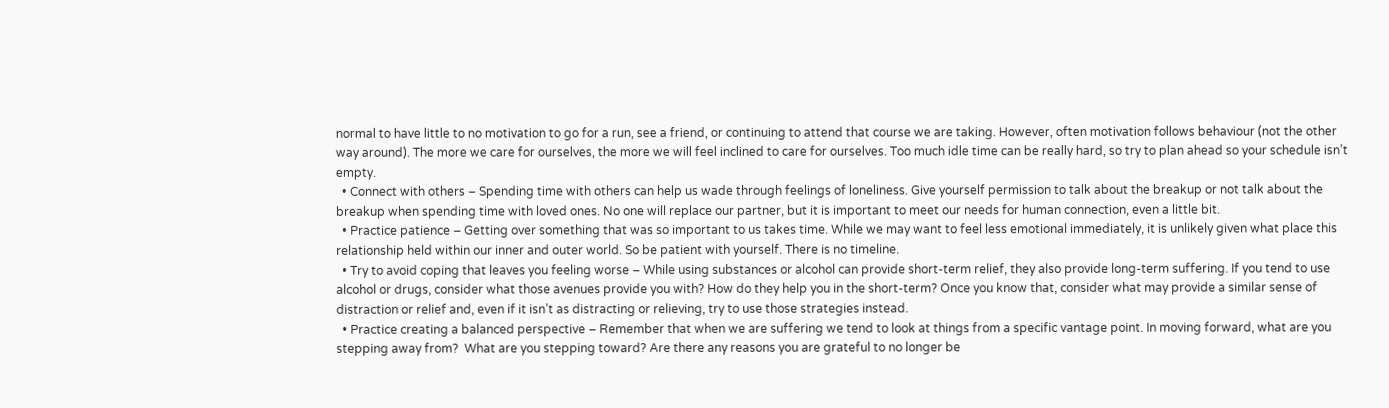normal to have little to no motivation to go for a run, see a friend, or continuing to attend that course we are taking. However, often motivation follows behaviour (not the other way around). The more we care for ourselves, the more we will feel inclined to care for ourselves. Too much idle time can be really hard, so try to plan ahead so your schedule isn’t empty.
  • Connect with others – Spending time with others can help us wade through feelings of loneliness. Give yourself permission to talk about the breakup or not talk about the breakup when spending time with loved ones. No one will replace our partner, but it is important to meet our needs for human connection, even a little bit.
  • Practice patience – Getting over something that was so important to us takes time. While we may want to feel less emotional immediately, it is unlikely given what place this relationship held within our inner and outer world. So be patient with yourself. There is no timeline.
  • Try to avoid coping that leaves you feeling worse – While using substances or alcohol can provide short-term relief, they also provide long-term suffering. If you tend to use alcohol or drugs, consider what those avenues provide you with? How do they help you in the short-term? Once you know that, consider what may provide a similar sense of distraction or relief and, even if it isn’t as distracting or relieving, try to use those strategies instead.
  • Practice creating a balanced perspective – Remember that when we are suffering we tend to look at things from a specific vantage point. In moving forward, what are you stepping away from?  What are you stepping toward? Are there any reasons you are grateful to no longer be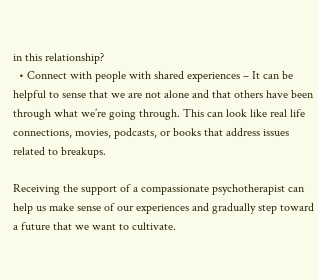in this relationship?
  • Connect with people with shared experiences – It can be helpful to sense that we are not alone and that others have been through what we’re going through. This can look like real life connections, movies, podcasts, or books that address issues related to breakups.

Receiving the support of a compassionate psychotherapist can help us make sense of our experiences and gradually step toward a future that we want to cultivate.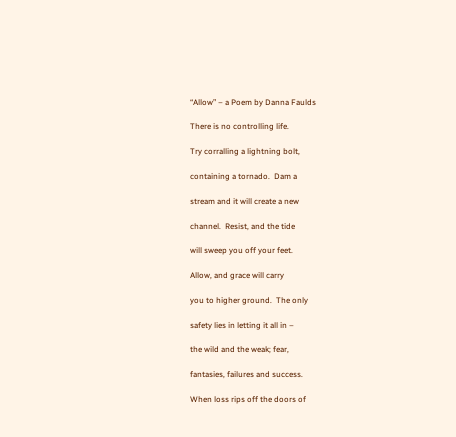“Allow” – a Poem by Danna Faulds

There is no controlling life.

Try corralling a lightning bolt,

containing a tornado.  Dam a

stream and it will create a new

channel.  Resist, and the tide

will sweep you off your feet.

Allow, and grace will carry

you to higher ground.  The only

safety lies in letting it all in –

the wild and the weak; fear,

fantasies, failures and success.

When loss rips off the doors of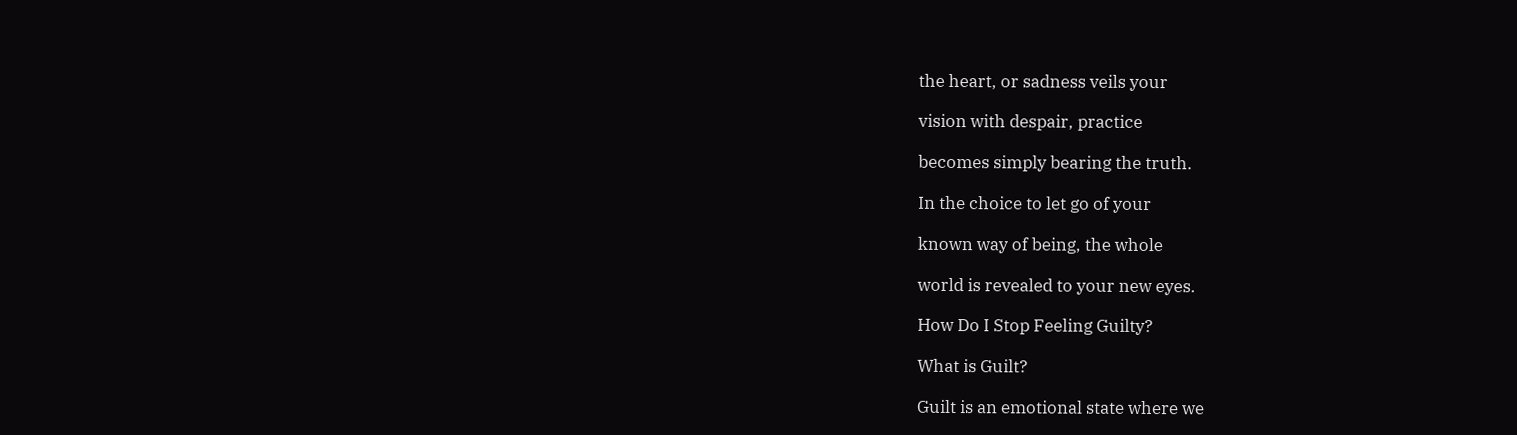the heart, or sadness veils your

vision with despair, practice

becomes simply bearing the truth.

In the choice to let go of your

known way of being, the whole

world is revealed to your new eyes.

How Do I Stop Feeling Guilty?

What is Guilt?

Guilt is an emotional state where we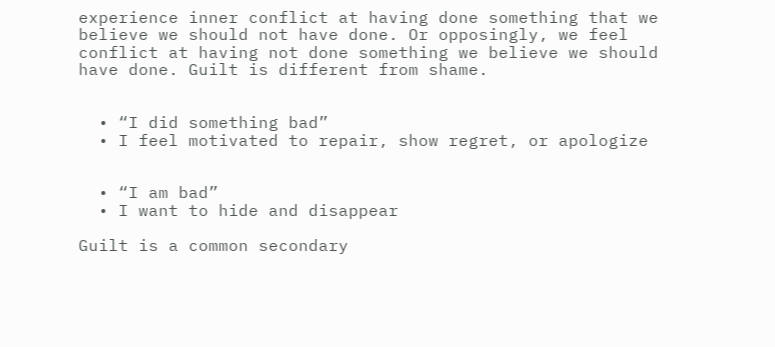experience inner conflict at having done something that we believe we should not have done. Or opposingly, we feel conflict at having not done something we believe we should have done. Guilt is different from shame.


  • “I did something bad”
  • I feel motivated to repair, show regret, or apologize


  • “I am bad”
  • I want to hide and disappear

Guilt is a common secondary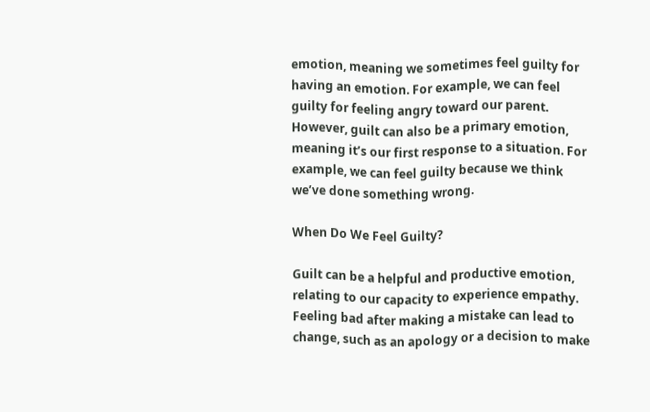emotion, meaning we sometimes feel guilty for having an emotion. For example, we can feel guilty for feeling angry toward our parent. However, guilt can also be a primary emotion, meaning it’s our first response to a situation. For example, we can feel guilty because we think we’ve done something wrong.

When Do We Feel Guilty?

Guilt can be a helpful and productive emotion, relating to our capacity to experience empathy. Feeling bad after making a mistake can lead to change, such as an apology or a decision to make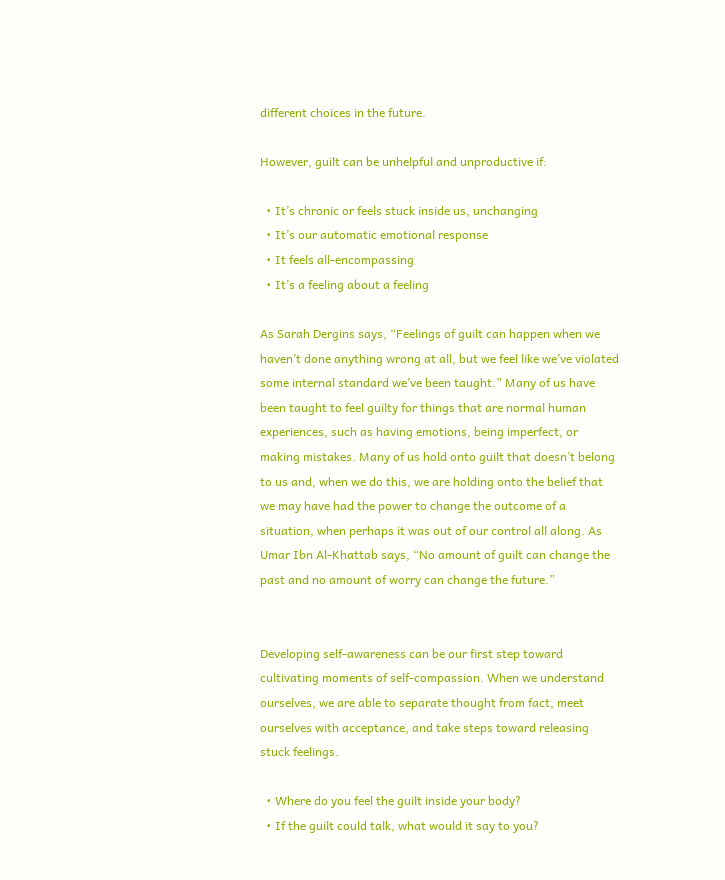different choices in the future.

However, guilt can be unhelpful and unproductive if:

  • It’s chronic or feels stuck inside us, unchanging
  • It’s our automatic emotional response
  • It feels all-encompassing
  • It’s a feeling about a feeling

As Sarah Dergins says, “Feelings of guilt can happen when we haven’t done anything wrong at all, but we feel like we’ve violated some internal standard we’ve been taught.” Many of us have been taught to feel guilty for things that are normal human experiences, such as having emotions, being imperfect, or making mistakes. Many of us hold onto guilt that doesn’t belong to us and, when we do this, we are holding onto the belief that we may have had the power to change the outcome of a situation, when perhaps it was out of our control all along. As Umar Ibn Al-Khattab says, “No amount of guilt can change the past and no amount of worry can change the future.”


Developing self-awareness can be our first step toward cultivating moments of self-compassion. When we understand ourselves, we are able to separate thought from fact, meet ourselves with acceptance, and take steps toward releasing stuck feelings.

  • Where do you feel the guilt inside your body?
  • If the guilt could talk, what would it say to you?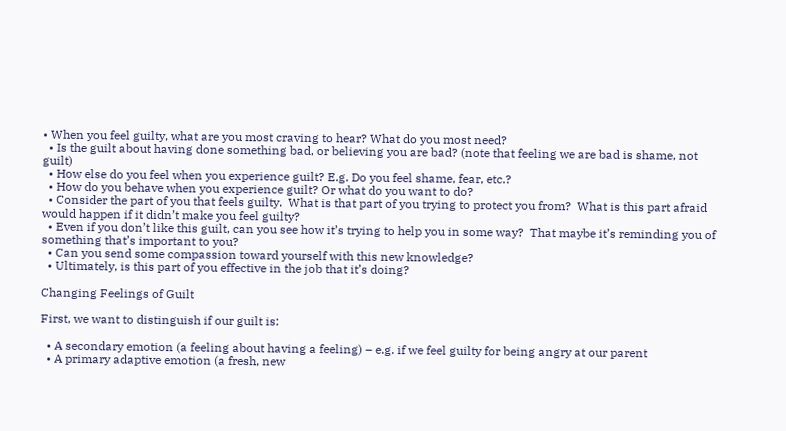• When you feel guilty, what are you most craving to hear? What do you most need?
  • Is the guilt about having done something bad, or believing you are bad? (note that feeling we are bad is shame, not guilt)
  • How else do you feel when you experience guilt? E.g. Do you feel shame, fear, etc.?
  • How do you behave when you experience guilt? Or what do you want to do?
  • Consider the part of you that feels guilty.  What is that part of you trying to protect you from?  What is this part afraid would happen if it didn’t make you feel guilty?
  • Even if you don’t like this guilt, can you see how it’s trying to help you in some way?  That maybe it’s reminding you of something that’s important to you?
  • Can you send some compassion toward yourself with this new knowledge?
  • Ultimately, is this part of you effective in the job that it’s doing?

Changing Feelings of Guilt

First, we want to distinguish if our guilt is:

  • A secondary emotion (a feeling about having a feeling) – e.g. if we feel guilty for being angry at our parent
  • A primary adaptive emotion (a fresh, new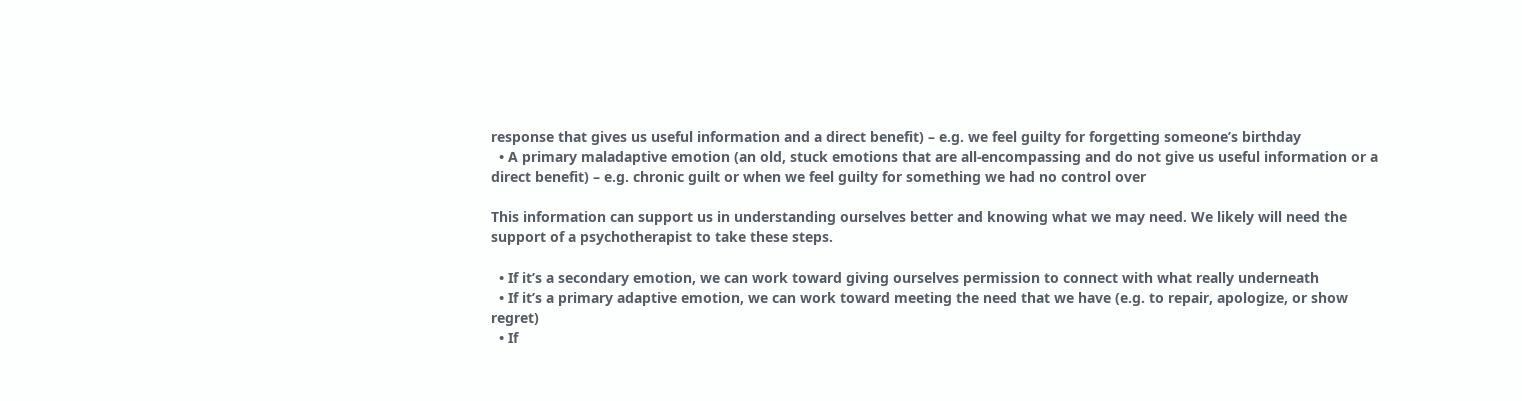response that gives us useful information and a direct benefit) – e.g. we feel guilty for forgetting someone’s birthday
  • A primary maladaptive emotion (an old, stuck emotions that are all-encompassing and do not give us useful information or a direct benefit) – e.g. chronic guilt or when we feel guilty for something we had no control over

This information can support us in understanding ourselves better and knowing what we may need. We likely will need the support of a psychotherapist to take these steps.

  • If it’s a secondary emotion, we can work toward giving ourselves permission to connect with what really underneath
  • If it’s a primary adaptive emotion, we can work toward meeting the need that we have (e.g. to repair, apologize, or show regret)
  • If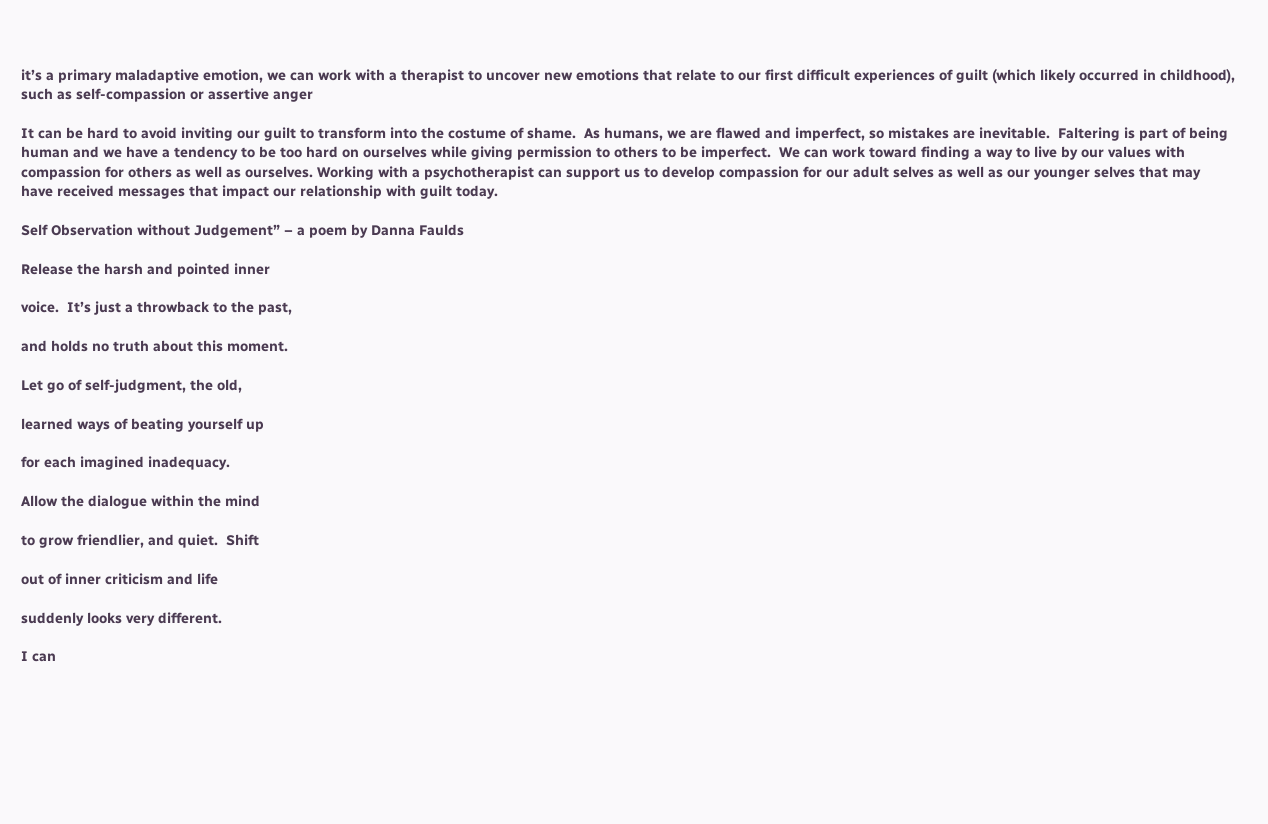it’s a primary maladaptive emotion, we can work with a therapist to uncover new emotions that relate to our first difficult experiences of guilt (which likely occurred in childhood), such as self-compassion or assertive anger

It can be hard to avoid inviting our guilt to transform into the costume of shame.  As humans, we are flawed and imperfect, so mistakes are inevitable.  Faltering is part of being human and we have a tendency to be too hard on ourselves while giving permission to others to be imperfect.  We can work toward finding a way to live by our values with compassion for others as well as ourselves. Working with a psychotherapist can support us to develop compassion for our adult selves as well as our younger selves that may have received messages that impact our relationship with guilt today.

Self Observation without Judgement” – a poem by Danna Faulds

Release the harsh and pointed inner

voice.  It’s just a throwback to the past,

and holds no truth about this moment.

Let go of self-judgment, the old,

learned ways of beating yourself up

for each imagined inadequacy.

Allow the dialogue within the mind

to grow friendlier, and quiet.  Shift

out of inner criticism and life

suddenly looks very different.

I can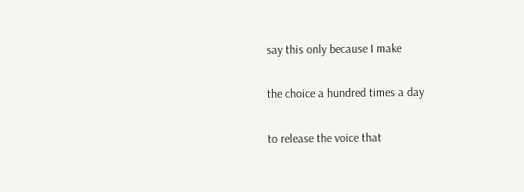say this only because I make

the choice a hundred times a day

to release the voice that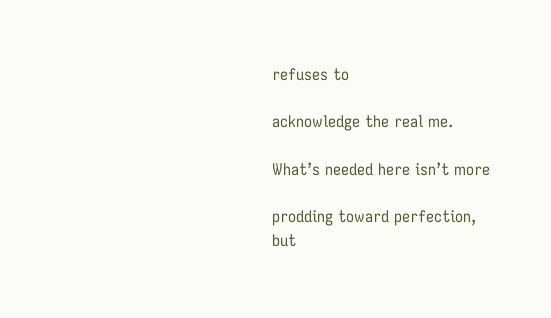refuses to

acknowledge the real me.

What’s needed here isn’t more

prodding toward perfection, but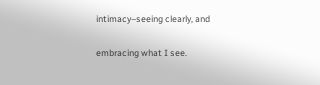intimacy–seeing clearly, and

embracing what I see.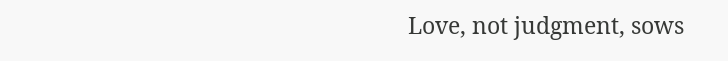Love, not judgment, sows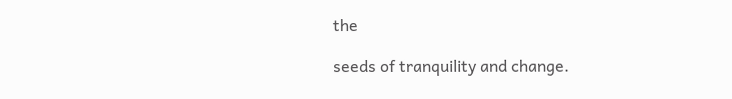the

seeds of tranquility and change.